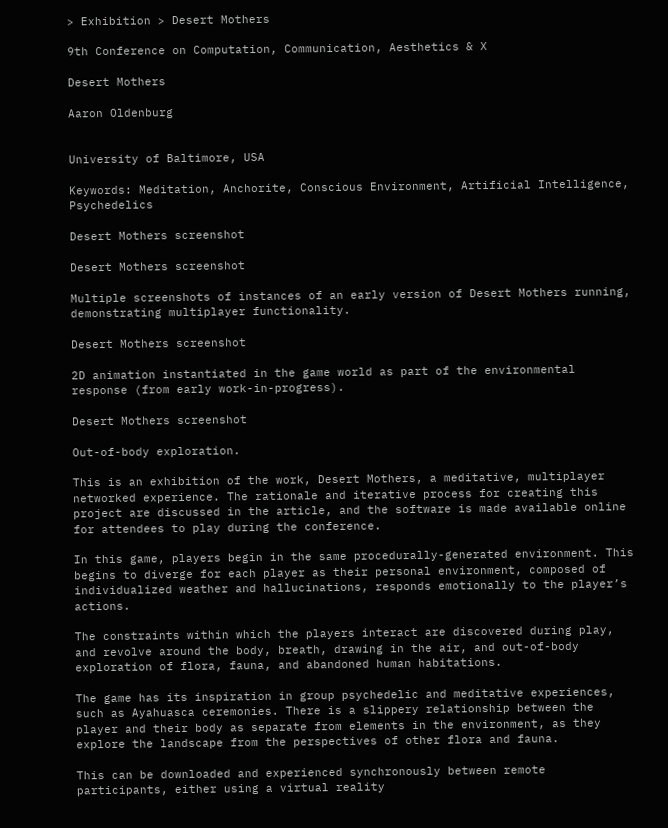> Exhibition > Desert Mothers

9th Conference on Computation, Communication, Aesthetics & X

Desert Mothers

Aaron Oldenburg


University of Baltimore, USA

Keywords: Meditation, Anchorite, Conscious Environment, Artificial Intelligence, Psychedelics

Desert Mothers screenshot

Desert Mothers screenshot

Multiple screenshots of instances of an early version of Desert Mothers running, demonstrating multiplayer functionality.

Desert Mothers screenshot

2D animation instantiated in the game world as part of the environmental response (from early work-in-progress).

Desert Mothers screenshot

Out-of-body exploration.

This is an exhibition of the work, Desert Mothers, a meditative, multiplayer networked experience. The rationale and iterative process for creating this project are discussed in the article, and the software is made available online for attendees to play during the conference.

In this game, players begin in the same procedurally-generated environment. This begins to diverge for each player as their personal environment, composed of individualized weather and hallucinations, responds emotionally to the player’s actions.

The constraints within which the players interact are discovered during play, and revolve around the body, breath, drawing in the air, and out-of-body exploration of flora, fauna, and abandoned human habitations.

The game has its inspiration in group psychedelic and meditative experiences, such as Ayahuasca ceremonies. There is a slippery relationship between the player and their body as separate from elements in the environment, as they explore the landscape from the perspectives of other flora and fauna.

This can be downloaded and experienced synchronously between remote participants, either using a virtual reality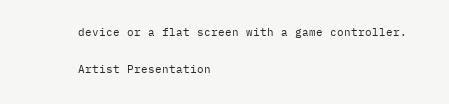device or a flat screen with a game controller.

Artist Presentation